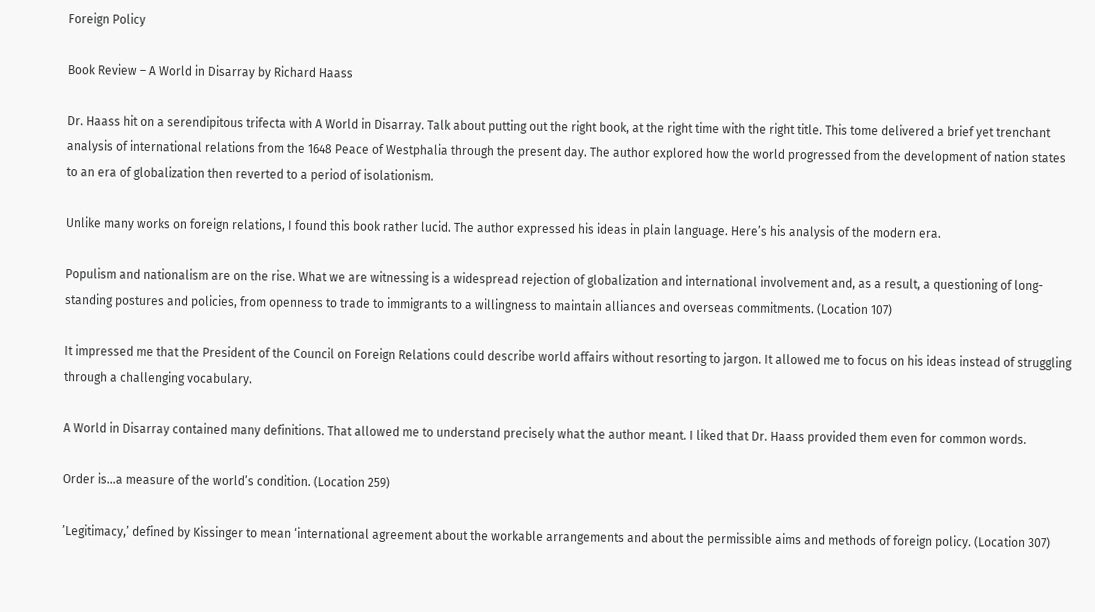Foreign Policy

Book Review – A World in Disarray by Richard Haass

Dr. Haass hit on a serendipitous trifecta with A World in Disarray. Talk about putting out the right book, at the right time with the right title. This tome delivered a brief yet trenchant analysis of international relations from the 1648 Peace of Westphalia through the present day. The author explored how the world progressed from the development of nation states to an era of globalization then reverted to a period of isolationism.

Unlike many works on foreign relations, I found this book rather lucid. The author expressed his ideas in plain language. Here’s his analysis of the modern era.

Populism and nationalism are on the rise. What we are witnessing is a widespread rejection of globalization and international involvement and, as a result, a questioning of long-standing postures and policies, from openness to trade to immigrants to a willingness to maintain alliances and overseas commitments. (Location 107)

It impressed me that the President of the Council on Foreign Relations could describe world affairs without resorting to jargon. It allowed me to focus on his ideas instead of struggling through a challenging vocabulary.

A World in Disarray contained many definitions. That allowed me to understand precisely what the author meant. I liked that Dr. Haass provided them even for common words.

Order is…a measure of the world’s condition. (Location 259)

’Legitimacy,’ defined by Kissinger to mean ‘international agreement about the workable arrangements and about the permissible aims and methods of foreign policy. (Location 307)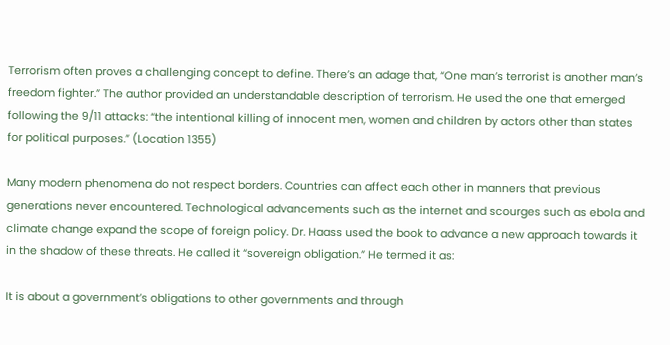Terrorism often proves a challenging concept to define. There’s an adage that, “One man’s terrorist is another man’s freedom fighter.” The author provided an understandable description of terrorism. He used the one that emerged following the 9/11 attacks: “the intentional killing of innocent men, women and children by actors other than states for political purposes.” (Location 1355)

Many modern phenomena do not respect borders. Countries can affect each other in manners that previous generations never encountered. Technological advancements such as the internet and scourges such as ebola and climate change expand the scope of foreign policy. Dr. Haass used the book to advance a new approach towards it in the shadow of these threats. He called it “sovereign obligation.” He termed it as:

It is about a government’s obligations to other governments and through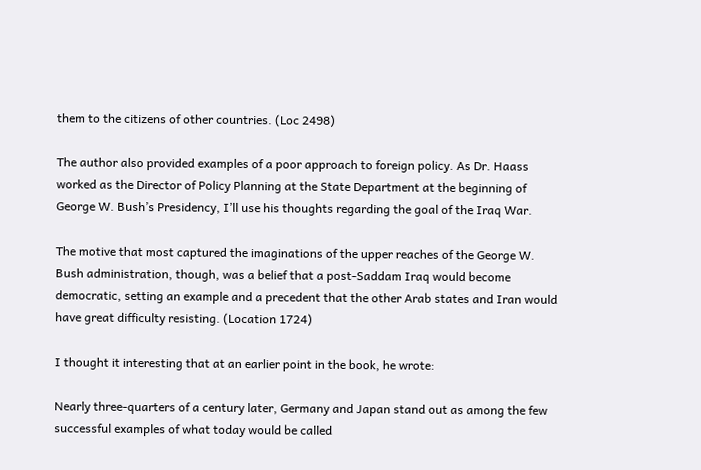them to the citizens of other countries. (Loc 2498)

The author also provided examples of a poor approach to foreign policy. As Dr. Haass worked as the Director of Policy Planning at the State Department at the beginning of George W. Bush’s Presidency, I’ll use his thoughts regarding the goal of the Iraq War.

The motive that most captured the imaginations of the upper reaches of the George W. Bush administration, though, was a belief that a post-Saddam Iraq would become democratic, setting an example and a precedent that the other Arab states and Iran would have great difficulty resisting. (Location 1724)

I thought it interesting that at an earlier point in the book, he wrote:

Nearly three-quarters of a century later, Germany and Japan stand out as among the few successful examples of what today would be called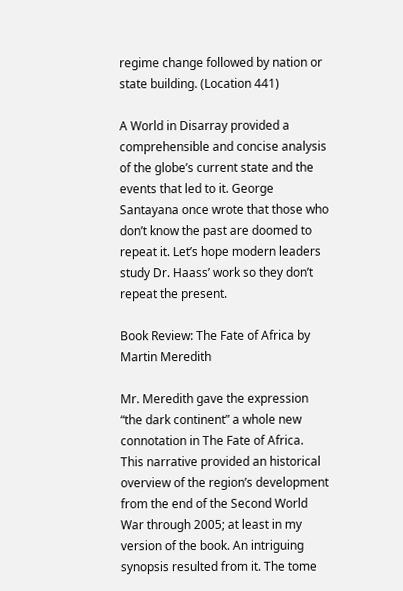regime change followed by nation or state building. (Location 441)

A World in Disarray provided a comprehensible and concise analysis of the globe’s current state and the events that led to it. George Santayana once wrote that those who don’t know the past are doomed to repeat it. Let’s hope modern leaders study Dr. Haass’ work so they don’t repeat the present.

Book Review: The Fate of Africa by Martin Meredith

Mr. Meredith gave the expression “the dark continent” a whole new connotation in The Fate of Africa.  This narrative provided an historical overview of the region’s development from the end of the Second World War through 2005; at least in my version of the book. An intriguing synopsis resulted from it. The tome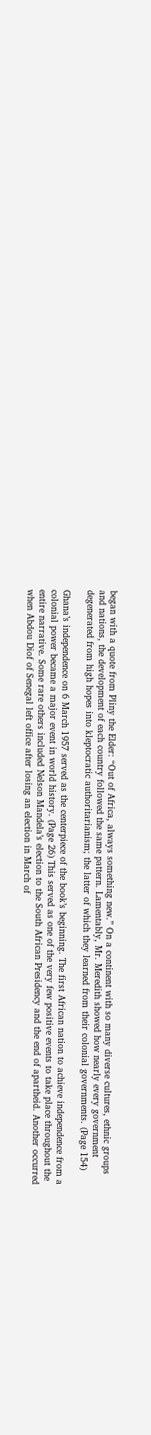began with a quote from Pliny the Elder: “Out of Africa, always something new.” On a continent with so many diverse cultures, ethnic groups and nations, the development of each country followed the same pattern. Lamentably, Mr. Meredith showed how nearly every government degenerated from high hopes into kleptocratic authoritarianism; the latter of which they learned from their colonial governments. (Page 154)

Ghana’s independence on 6 March 1957 served as the centerpiece of the book’s beginning. The first African nation to achieve independence from a colonial power became a major event in world history. (Page 26) This served as one of the very few positive events to take place throughout the entire narrative. Some rare others included Nelson Mandela’s election to the South African Presidency and the end of apartheid. Another occurred when Abdou Diof of Senegal left office after losing an election in March of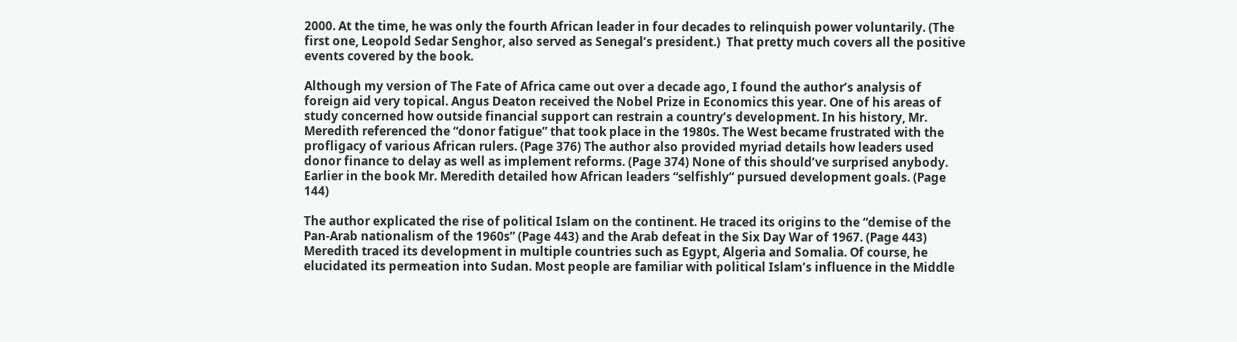2000. At the time, he was only the fourth African leader in four decades to relinquish power voluntarily. (The first one, Leopold Sedar Senghor, also served as Senegal’s president.)  That pretty much covers all the positive events covered by the book.

Although my version of The Fate of Africa came out over a decade ago, I found the author’s analysis of foreign aid very topical. Angus Deaton received the Nobel Prize in Economics this year. One of his areas of study concerned how outside financial support can restrain a country’s development. In his history, Mr. Meredith referenced the “donor fatigue” that took place in the 1980s. The West became frustrated with the profligacy of various African rulers. (Page 376) The author also provided myriad details how leaders used donor finance to delay as well as implement reforms. (Page 374) None of this should’ve surprised anybody. Earlier in the book Mr. Meredith detailed how African leaders “selfishly” pursued development goals. (Page 144)

The author explicated the rise of political Islam on the continent. He traced its origins to the “demise of the Pan-Arab nationalism of the 1960s” (Page 443) and the Arab defeat in the Six Day War of 1967. (Page 443) Meredith traced its development in multiple countries such as Egypt, Algeria and Somalia. Of course, he elucidated its permeation into Sudan. Most people are familiar with political Islam’s influence in the Middle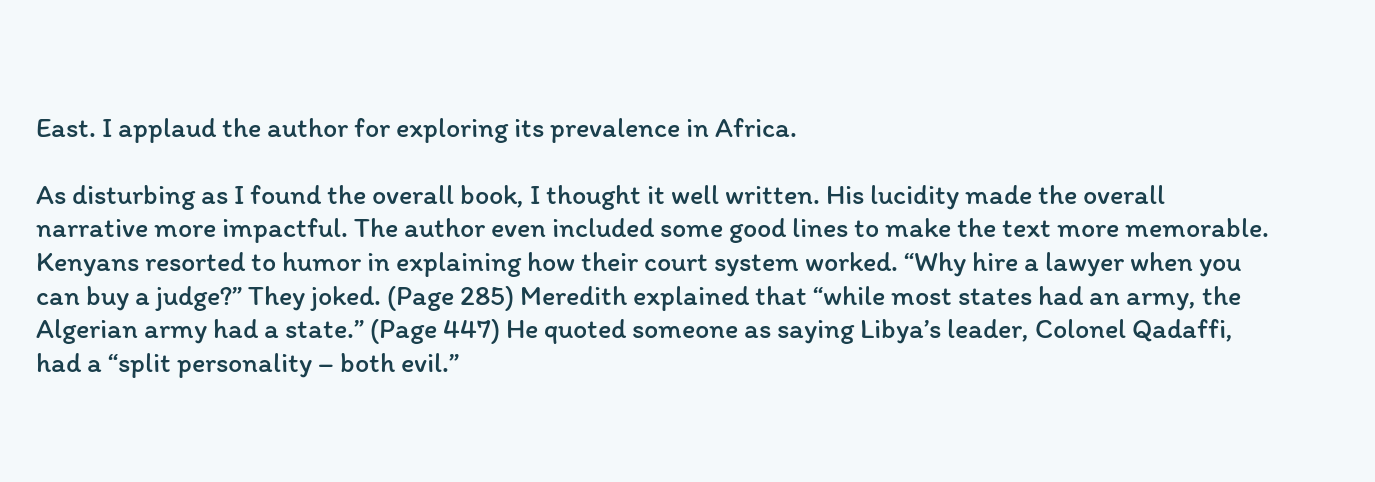East. I applaud the author for exploring its prevalence in Africa.

As disturbing as I found the overall book, I thought it well written. His lucidity made the overall narrative more impactful. The author even included some good lines to make the text more memorable. Kenyans resorted to humor in explaining how their court system worked. “Why hire a lawyer when you can buy a judge?” They joked. (Page 285) Meredith explained that “while most states had an army, the Algerian army had a state.” (Page 447) He quoted someone as saying Libya’s leader, Colonel Qadaffi, had a “split personality – both evil.”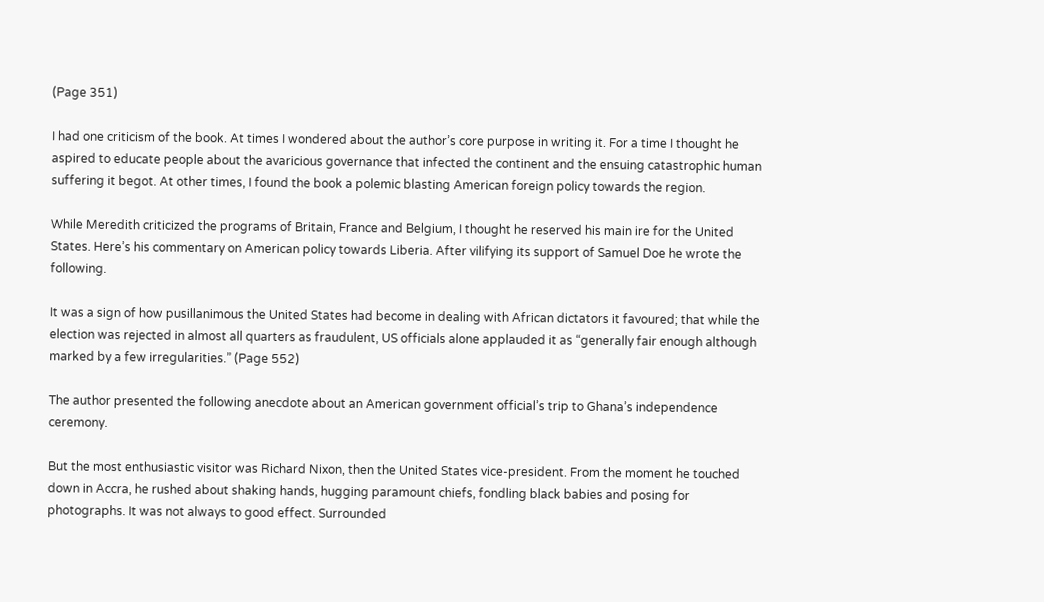(Page 351)

I had one criticism of the book. At times I wondered about the author’s core purpose in writing it. For a time I thought he aspired to educate people about the avaricious governance that infected the continent and the ensuing catastrophic human suffering it begot. At other times, I found the book a polemic blasting American foreign policy towards the region.

While Meredith criticized the programs of Britain, France and Belgium, I thought he reserved his main ire for the United States. Here’s his commentary on American policy towards Liberia. After vilifying its support of Samuel Doe he wrote the following.

It was a sign of how pusillanimous the United States had become in dealing with African dictators it favoured; that while the election was rejected in almost all quarters as fraudulent, US officials alone applauded it as “generally fair enough although marked by a few irregularities.” (Page 552)

The author presented the following anecdote about an American government official’s trip to Ghana’s independence ceremony.

But the most enthusiastic visitor was Richard Nixon, then the United States vice-president. From the moment he touched down in Accra, he rushed about shaking hands, hugging paramount chiefs, fondling black babies and posing for photographs. It was not always to good effect. Surrounded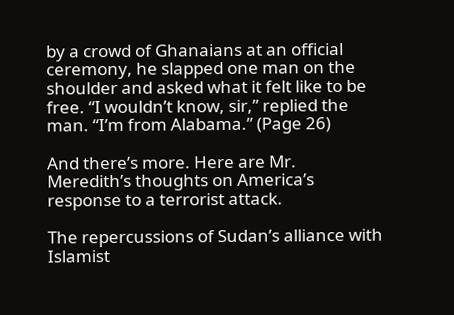by a crowd of Ghanaians at an official ceremony, he slapped one man on the shoulder and asked what it felt like to be free. “I wouldn’t know, sir,” replied the man. “I’m from Alabama.” (Page 26)

And there’s more. Here are Mr. Meredith’s thoughts on America’s response to a terrorist attack.

The repercussions of Sudan’s alliance with Islamist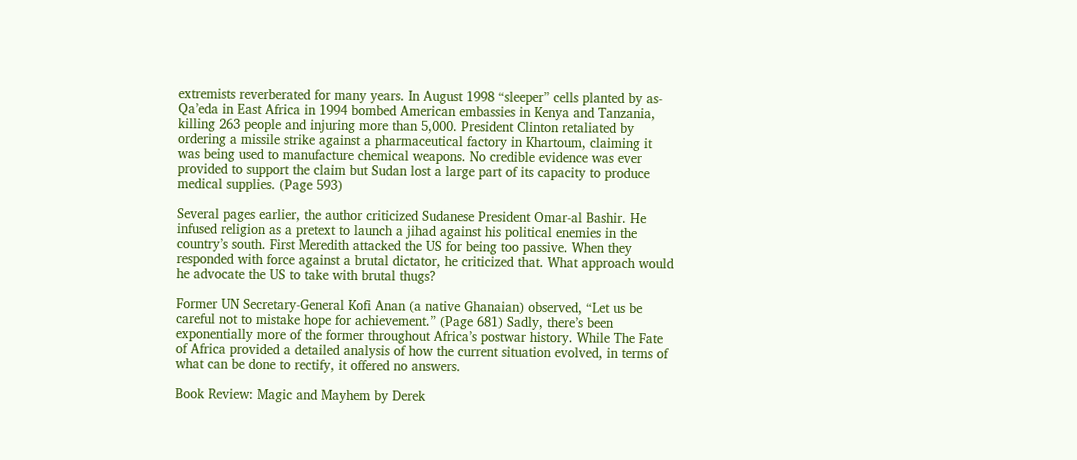extremists reverberated for many years. In August 1998 “sleeper” cells planted by as-Qa’eda in East Africa in 1994 bombed American embassies in Kenya and Tanzania, killing 263 people and injuring more than 5,000. President Clinton retaliated by ordering a missile strike against a pharmaceutical factory in Khartoum, claiming it was being used to manufacture chemical weapons. No credible evidence was ever provided to support the claim but Sudan lost a large part of its capacity to produce medical supplies. (Page 593)

Several pages earlier, the author criticized Sudanese President Omar-al Bashir. He infused religion as a pretext to launch a jihad against his political enemies in the country’s south. First Meredith attacked the US for being too passive. When they responded with force against a brutal dictator, he criticized that. What approach would he advocate the US to take with brutal thugs?

Former UN Secretary-General Kofi Anan (a native Ghanaian) observed, “Let us be careful not to mistake hope for achievement.” (Page 681) Sadly, there’s been exponentially more of the former throughout Africa’s postwar history. While The Fate of Africa provided a detailed analysis of how the current situation evolved, in terms of what can be done to rectify, it offered no answers.

Book Review: Magic and Mayhem by Derek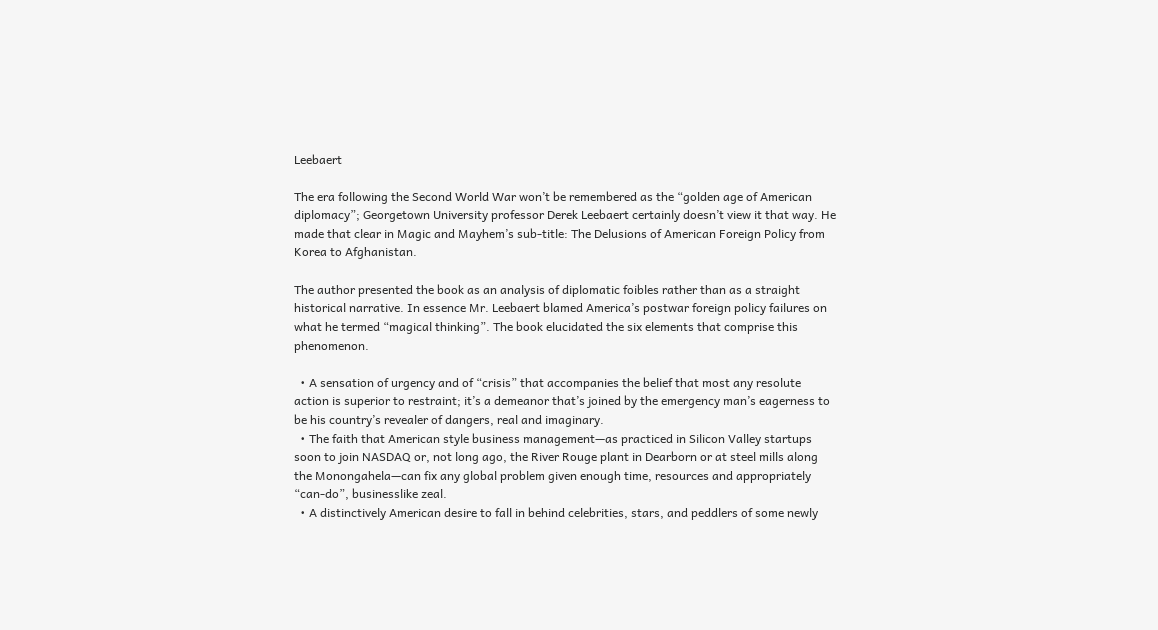Leebaert

The era following the Second World War won’t be remembered as the “golden age of American diplomacy”; Georgetown University professor Derek Leebaert certainly doesn’t view it that way. He made that clear in Magic and Mayhem’s sub-title: The Delusions of American Foreign Policy from Korea to Afghanistan.

The author presented the book as an analysis of diplomatic foibles rather than as a straight historical narrative. In essence Mr. Leebaert blamed America’s postwar foreign policy failures on what he termed “magical thinking”. The book elucidated the six elements that comprise this phenomenon.

  • A sensation of urgency and of “crisis” that accompanies the belief that most any resolute action is superior to restraint; it’s a demeanor that’s joined by the emergency man’s eagerness to be his country’s revealer of dangers, real and imaginary.
  • The faith that American style business management—as practiced in Silicon Valley startups soon to join NASDAQ or, not long ago, the River Rouge plant in Dearborn or at steel mills along the Monongahela—can fix any global problem given enough time, resources and appropriately “can-do”, businesslike zeal.
  • A distinctively American desire to fall in behind celebrities, stars, and peddlers of some newly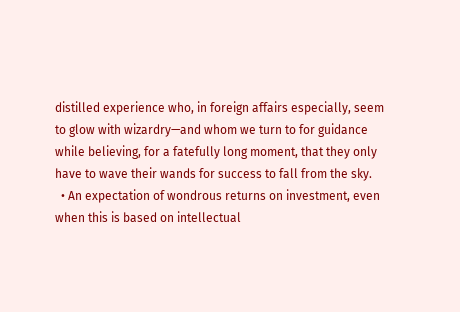distilled experience who, in foreign affairs especially, seem to glow with wizardry—and whom we turn to for guidance while believing, for a fatefully long moment, that they only have to wave their wands for success to fall from the sky.
  • An expectation of wondrous returns on investment, even when this is based on intellectual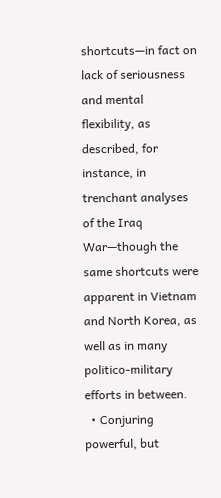shortcuts—in fact on lack of seriousness and mental flexibility, as described, for instance, in trenchant analyses of the Iraq War—though the same shortcuts were apparent in Vietnam and North Korea, as well as in many politico-military efforts in between.
  • Conjuring powerful, but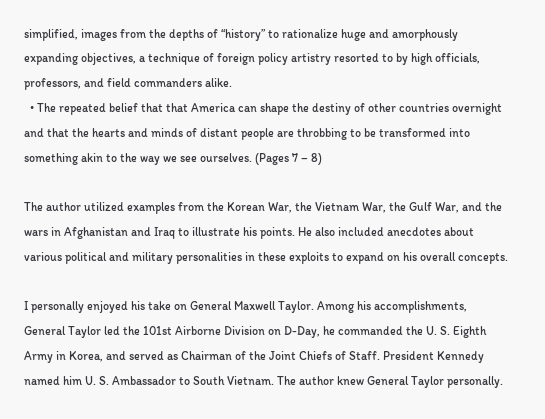simplified, images from the depths of “history” to rationalize huge and amorphously expanding objectives, a technique of foreign policy artistry resorted to by high officials, professors, and field commanders alike.
  • The repeated belief that that America can shape the destiny of other countries overnight and that the hearts and minds of distant people are throbbing to be transformed into something akin to the way we see ourselves. (Pages 7 – 8)

The author utilized examples from the Korean War, the Vietnam War, the Gulf War, and the wars in Afghanistan and Iraq to illustrate his points. He also included anecdotes about various political and military personalities in these exploits to expand on his overall concepts.

I personally enjoyed his take on General Maxwell Taylor. Among his accomplishments, General Taylor led the 101st Airborne Division on D-Day, he commanded the U. S. Eighth Army in Korea, and served as Chairman of the Joint Chiefs of Staff. President Kennedy named him U. S. Ambassador to South Vietnam. The author knew General Taylor personally.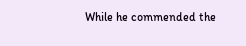While he commended the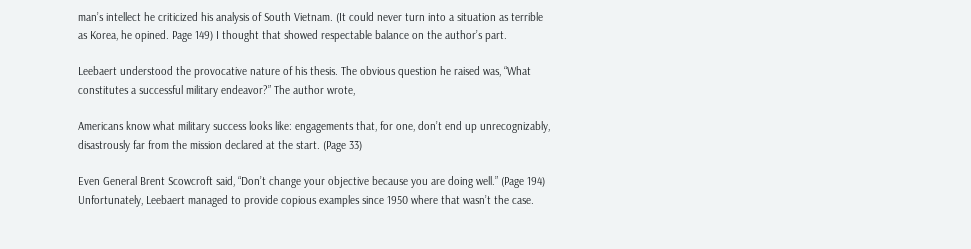man’s intellect he criticized his analysis of South Vietnam. (It could never turn into a situation as terrible as Korea, he opined. Page 149) I thought that showed respectable balance on the author’s part.

Leebaert understood the provocative nature of his thesis. The obvious question he raised was, “What constitutes a successful military endeavor?” The author wrote,

Americans know what military success looks like: engagements that, for one, don’t end up unrecognizably, disastrously far from the mission declared at the start. (Page 33)

Even General Brent Scowcroft said, “Don’t change your objective because you are doing well.” (Page 194) Unfortunately, Leebaert managed to provide copious examples since 1950 where that wasn’t the case.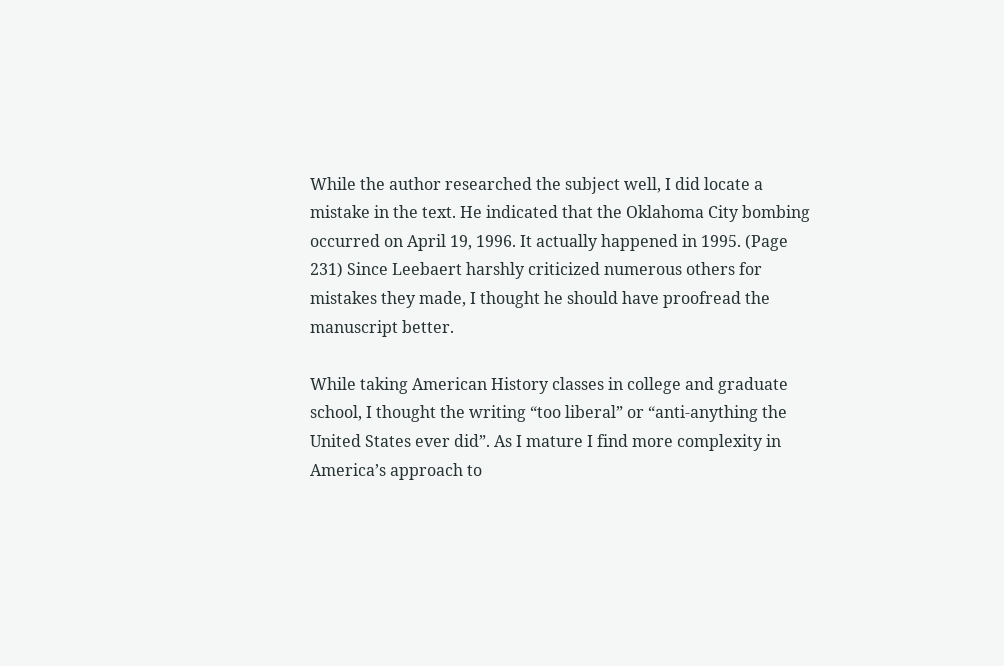While the author researched the subject well, I did locate a mistake in the text. He indicated that the Oklahoma City bombing occurred on April 19, 1996. It actually happened in 1995. (Page 231) Since Leebaert harshly criticized numerous others for mistakes they made, I thought he should have proofread the manuscript better.

While taking American History classes in college and graduate school, I thought the writing “too liberal” or “anti-anything the United States ever did”. As I mature I find more complexity in America’s approach to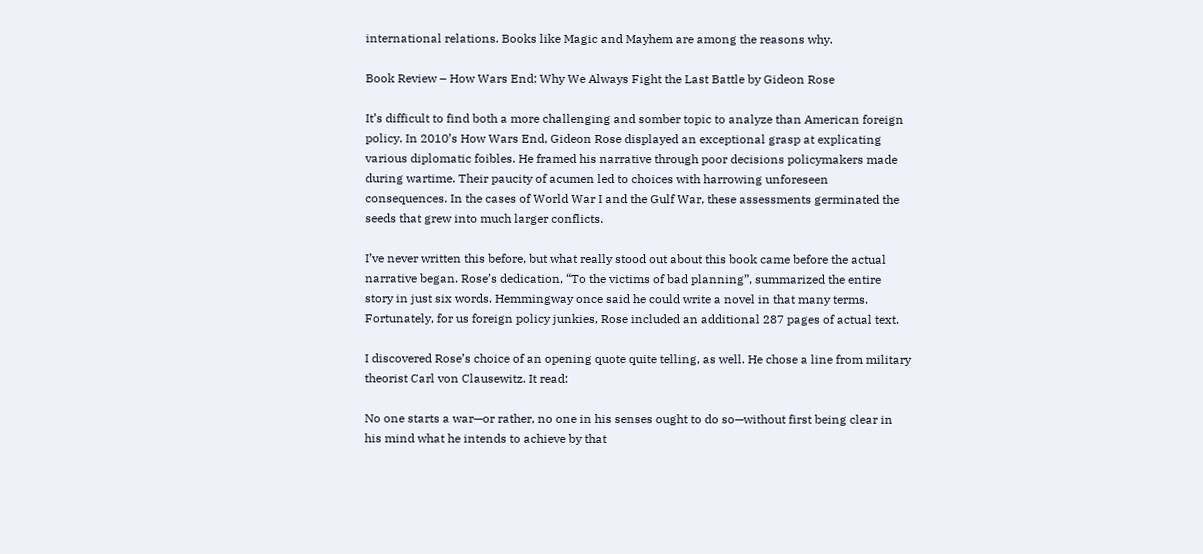international relations. Books like Magic and Mayhem are among the reasons why.

Book Review – How Wars End: Why We Always Fight the Last Battle by Gideon Rose

It’s difficult to find both a more challenging and somber topic to analyze than American foreign policy. In 2010’s How Wars End, Gideon Rose displayed an exceptional grasp at explicating various diplomatic foibles. He framed his narrative through poor decisions policymakers made during wartime. Their paucity of acumen led to choices with harrowing unforeseen consequences. In the cases of World War I and the Gulf War, these assessments germinated the seeds that grew into much larger conflicts.

I’ve never written this before, but what really stood out about this book came before the actual narrative began. Rose’s dedication, “To the victims of bad planning”, summarized the entire story in just six words. Hemmingway once said he could write a novel in that many terms. Fortunately, for us foreign policy junkies, Rose included an additional 287 pages of actual text.

I discovered Rose’s choice of an opening quote quite telling, as well. He chose a line from military theorist Carl von Clausewitz. It read:

No one starts a war—or rather, no one in his senses ought to do so—without first being clear in his mind what he intends to achieve by that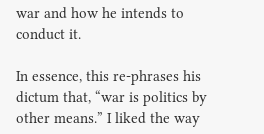war and how he intends to conduct it.

In essence, this re-phrases his dictum that, “war is politics by other means.” I liked the way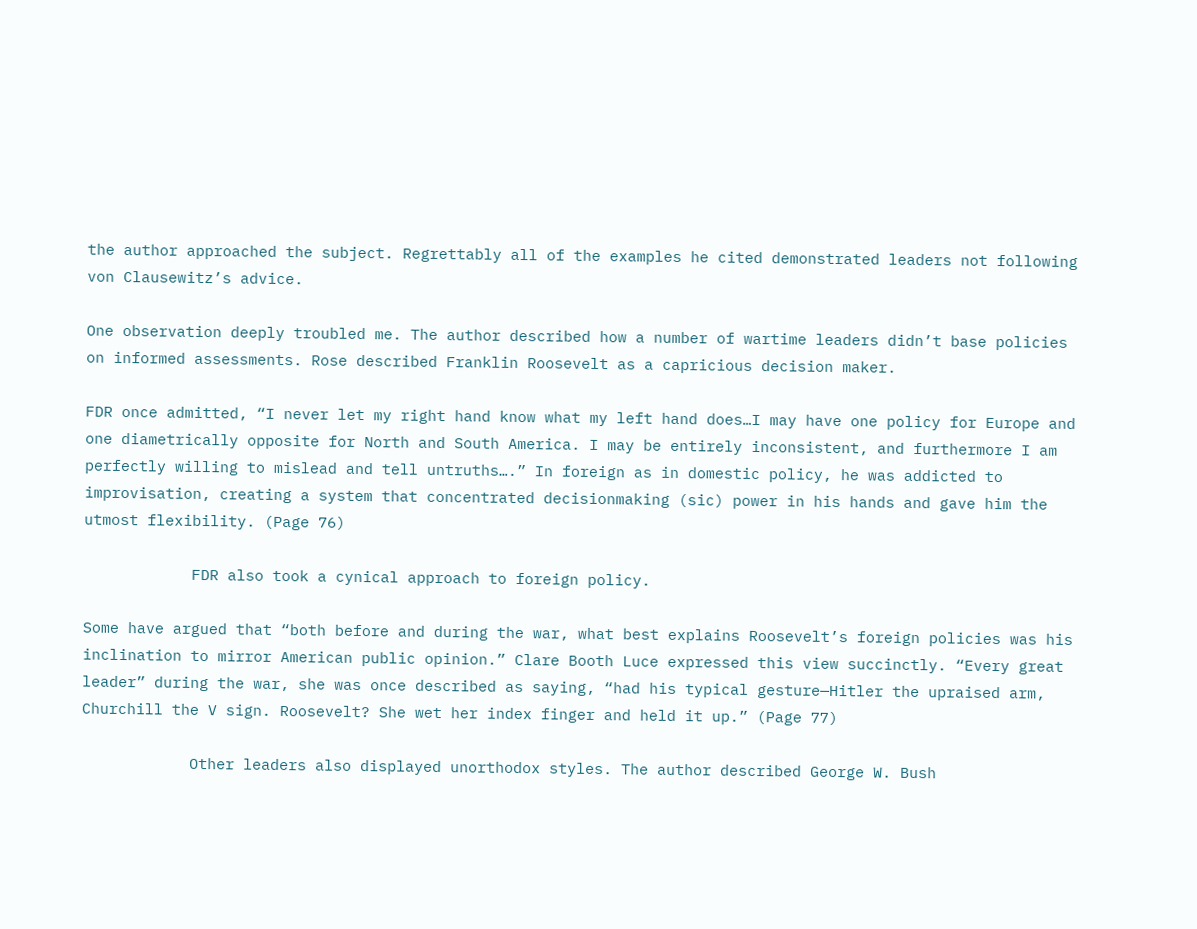the author approached the subject. Regrettably all of the examples he cited demonstrated leaders not following von Clausewitz’s advice.

One observation deeply troubled me. The author described how a number of wartime leaders didn’t base policies on informed assessments. Rose described Franklin Roosevelt as a capricious decision maker.

FDR once admitted, “I never let my right hand know what my left hand does…I may have one policy for Europe and one diametrically opposite for North and South America. I may be entirely inconsistent, and furthermore I am perfectly willing to mislead and tell untruths….” In foreign as in domestic policy, he was addicted to improvisation, creating a system that concentrated decisionmaking (sic) power in his hands and gave him the utmost flexibility. (Page 76)

            FDR also took a cynical approach to foreign policy.

Some have argued that “both before and during the war, what best explains Roosevelt’s foreign policies was his inclination to mirror American public opinion.” Clare Booth Luce expressed this view succinctly. “Every great leader” during the war, she was once described as saying, “had his typical gesture—Hitler the upraised arm, Churchill the V sign. Roosevelt? She wet her index finger and held it up.” (Page 77)

            Other leaders also displayed unorthodox styles. The author described George W. Bush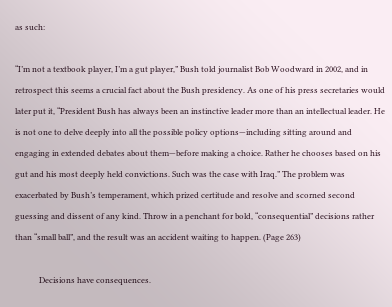as such:

“I’m not a textbook player, I’m a gut player,” Bush told journalist Bob Woodward in 2002, and in retrospect this seems a crucial fact about the Bush presidency. As one of his press secretaries would later put it, “President Bush has always been an instinctive leader more than an intellectual leader. He is not one to delve deeply into all the possible policy options—including sitting around and engaging in extended debates about them—before making a choice. Rather he chooses based on his gut and his most deeply held convictions. Such was the case with Iraq.” The problem was exacerbated by Bush’s temperament, which prized certitude and resolve and scorned second guessing and dissent of any kind. Throw in a penchant for bold, “consequential” decisions rather than “small ball”, and the result was an accident waiting to happen. (Page 263)

            Decisions have consequences.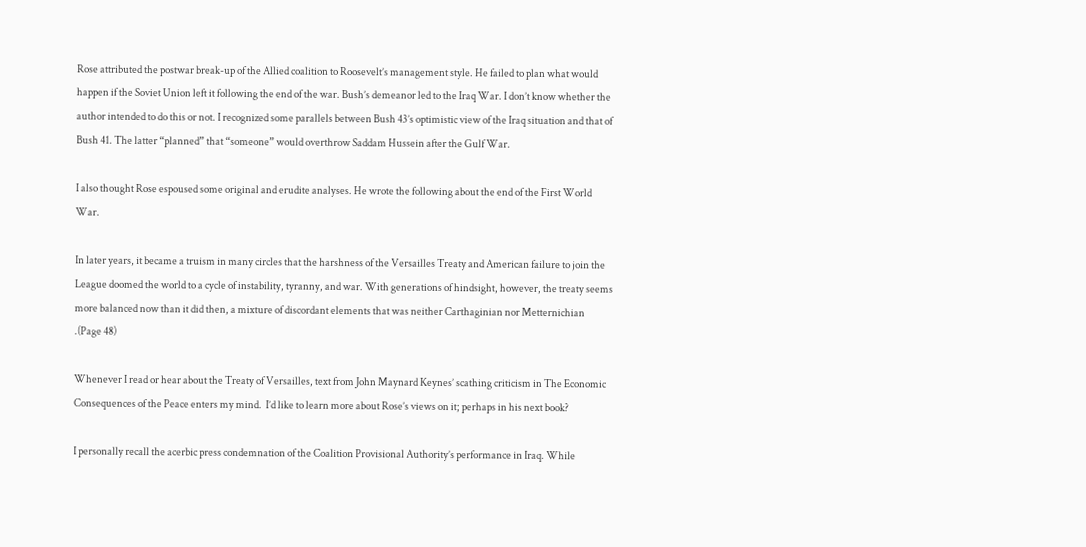Rose attributed the postwar break-up of the Allied coalition to Roosevelt’s management style. He failed to plan what would happen if the Soviet Union left it following the end of the war. Bush’s demeanor led to the Iraq War. I don’t know whether the author intended to do this or not. I recognized some parallels between Bush 43’s optimistic view of the Iraq situation and that of Bush 41. The latter “planned” that “someone” would overthrow Saddam Hussein after the Gulf War.

I also thought Rose espoused some original and erudite analyses. He wrote the following about the end of the First World War.

In later years, it became a truism in many circles that the harshness of the Versailles Treaty and American failure to join the League doomed the world to a cycle of instability, tyranny, and war. With generations of hindsight, however, the treaty seems more balanced now than it did then, a mixture of discordant elements that was neither Carthaginian nor Metternichian .(Page 48)

Whenever I read or hear about the Treaty of Versailles, text from John Maynard Keynes’ scathing criticism in The Economic Consequences of the Peace enters my mind.  I’d like to learn more about Rose’s views on it; perhaps in his next book?

I personally recall the acerbic press condemnation of the Coalition Provisional Authority’s performance in Iraq. While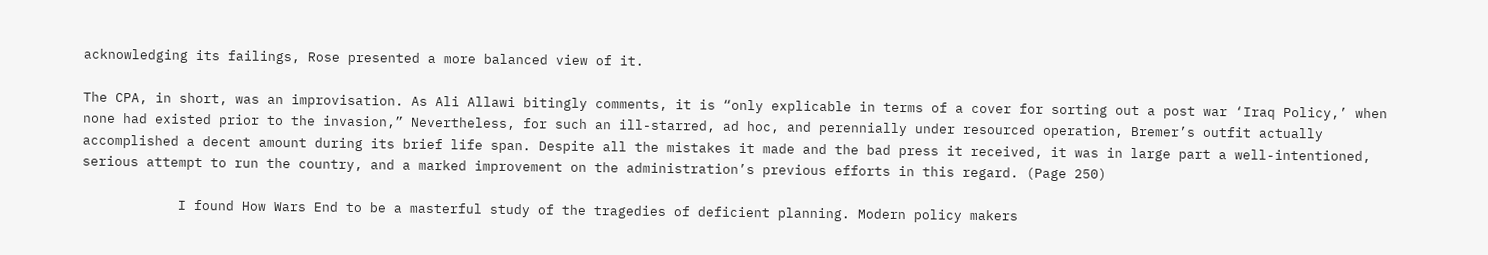acknowledging its failings, Rose presented a more balanced view of it.

The CPA, in short, was an improvisation. As Ali Allawi bitingly comments, it is “only explicable in terms of a cover for sorting out a post war ‘Iraq Policy,’ when none had existed prior to the invasion,” Nevertheless, for such an ill-starred, ad hoc, and perennially under resourced operation, Bremer’s outfit actually accomplished a decent amount during its brief life span. Despite all the mistakes it made and the bad press it received, it was in large part a well-intentioned, serious attempt to run the country, and a marked improvement on the administration’s previous efforts in this regard. (Page 250)

            I found How Wars End to be a masterful study of the tragedies of deficient planning. Modern policy makers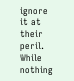ignore it at their peril. While nothing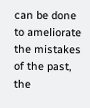can be done to ameliorate the mistakes of the past, the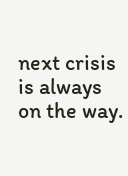next crisis is always on the way.